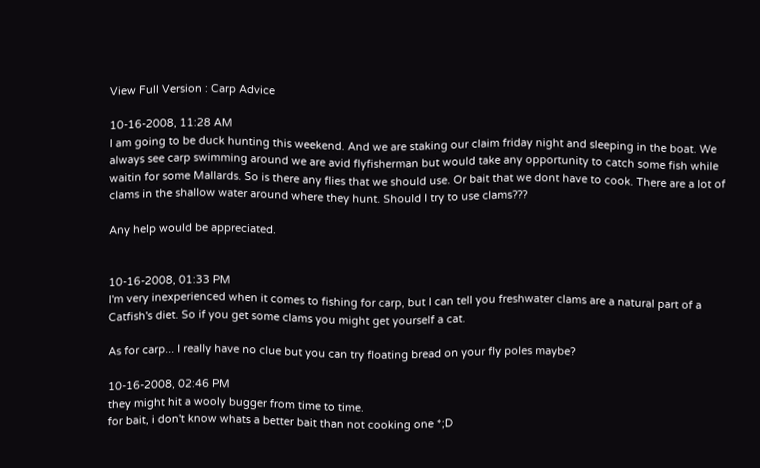View Full Version : Carp Advice

10-16-2008, 11:28 AM
I am going to be duck hunting this weekend. And we are staking our claim friday night and sleeping in the boat. We always see carp swimming around we are avid flyfisherman but would take any opportunity to catch some fish while waitin for some Mallards. So is there any flies that we should use. Or bait that we dont have to cook. There are a lot of clams in the shallow water around where they hunt. Should I try to use clams???

Any help would be appreciated.


10-16-2008, 01:33 PM
I'm very inexperienced when it comes to fishing for carp, but I can tell you freshwater clams are a natural part of a Catfish's diet. So if you get some clams you might get yourself a cat.

As for carp... I really have no clue but you can try floating bread on your fly poles maybe?

10-16-2008, 02:46 PM
they might hit a wooly bugger from time to time.
for bait, i don't know whats a better bait than not cooking one *;D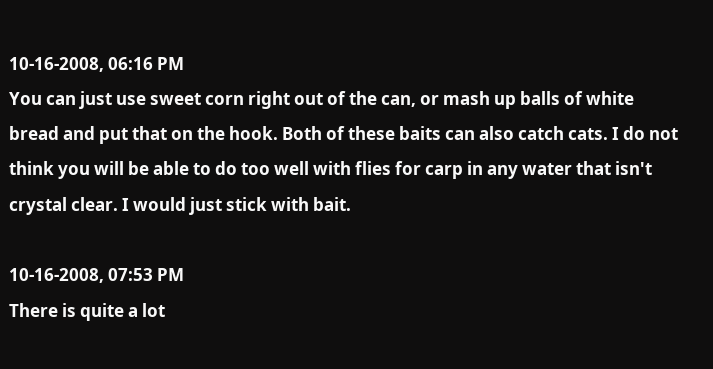10-16-2008, 06:16 PM
You can just use sweet corn right out of the can, or mash up balls of white bread and put that on the hook. Both of these baits can also catch cats. I do not think you will be able to do too well with flies for carp in any water that isn't crystal clear. I would just stick with bait.

10-16-2008, 07:53 PM
There is quite a lot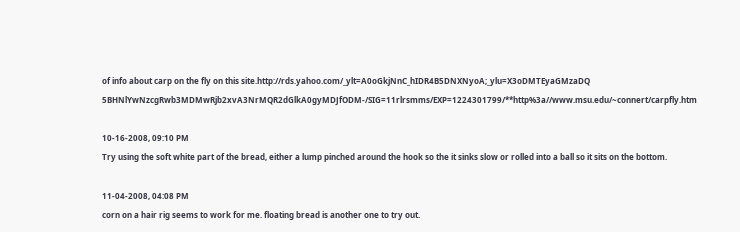of info about carp on the fly on this site.http://rds.yahoo.com/_ylt=A0oGkjNnC_hIDR4B5DNXNyoA;_ylu=X3oDMTEyaGMzaDQ 5BHNlYwNzcgRwb3MDMwRjb2xvA3NrMQR2dGlkA0gyMDJfODM-/SIG=11rlrsmms/EXP=1224301799/**http%3a//www.msu.edu/~connert/carpfly.htm

10-16-2008, 09:10 PM
Try using the soft white part of the bread, either a lump pinched around the hook so the it sinks slow or rolled into a ball so it sits on the bottom.

11-04-2008, 04:08 PM
corn on a hair rig seems to work for me. floating bread is another one to try out.